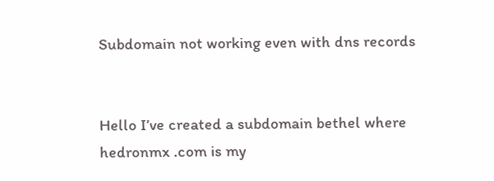Subdomain not working even with dns records


Hello I’ve created a subdomain bethel where hedronmx .com is my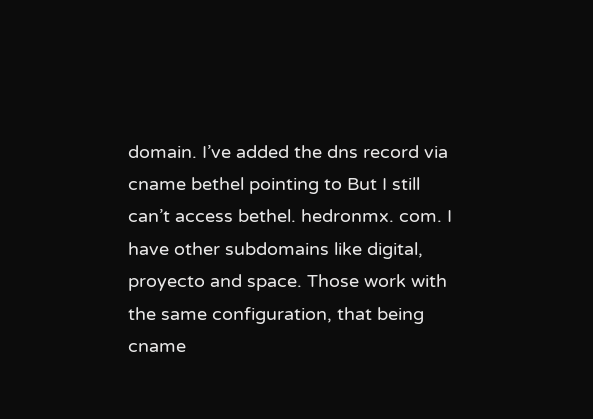domain. I’ve added the dns record via cname bethel pointing to But I still can’t access bethel. hedronmx. com. I have other subdomains like digital, proyecto and space. Those work with the same configuration, that being cname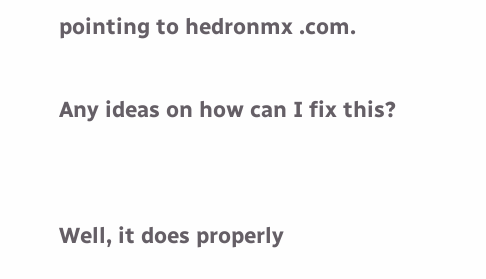pointing to hedronmx .com.

Any ideas on how can I fix this?


Well, it does properly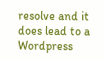resolve and it does lead to a Wordpress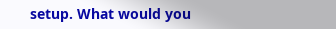setup. What would you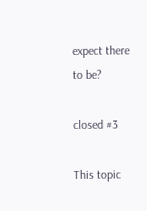expect there to be?

closed #3

This topic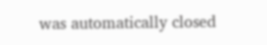was automatically closed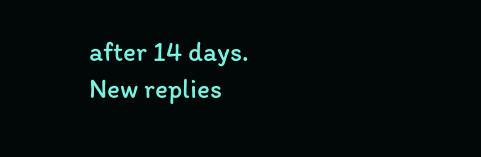after 14 days. New replies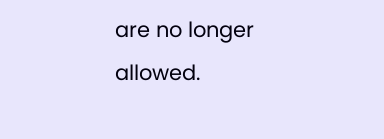are no longer allowed.